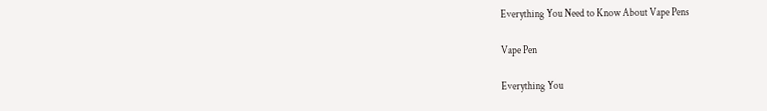Everything You Need to Know About Vape Pens

Vape Pen

Everything You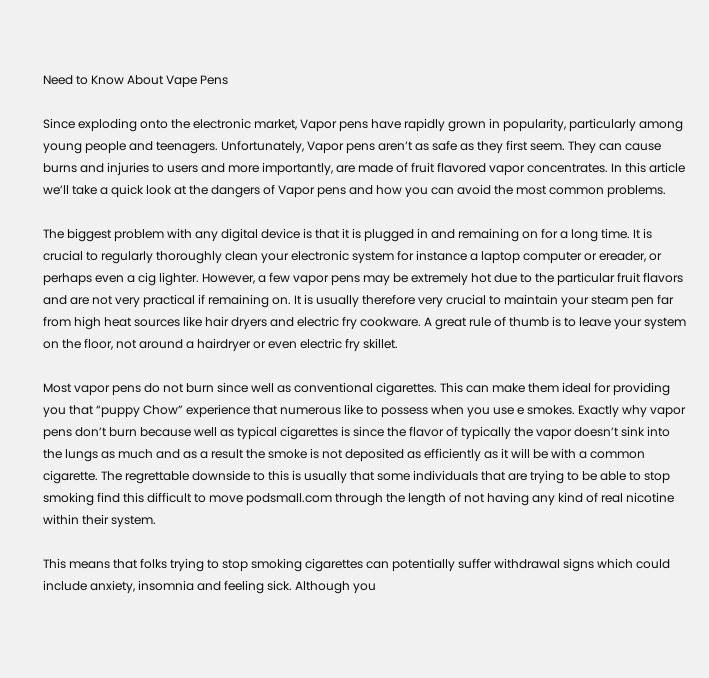Need to Know About Vape Pens

Since exploding onto the electronic market, Vapor pens have rapidly grown in popularity, particularly among young people and teenagers. Unfortunately, Vapor pens aren’t as safe as they first seem. They can cause burns and injuries to users and more importantly, are made of fruit flavored vapor concentrates. In this article we’ll take a quick look at the dangers of Vapor pens and how you can avoid the most common problems.

The biggest problem with any digital device is that it is plugged in and remaining on for a long time. It is crucial to regularly thoroughly clean your electronic system for instance a laptop computer or ereader, or perhaps even a cig lighter. However, a few vapor pens may be extremely hot due to the particular fruit flavors and are not very practical if remaining on. It is usually therefore very crucial to maintain your steam pen far from high heat sources like hair dryers and electric fry cookware. A great rule of thumb is to leave your system on the floor, not around a hairdryer or even electric fry skillet.

Most vapor pens do not burn since well as conventional cigarettes. This can make them ideal for providing you that “puppy Chow” experience that numerous like to possess when you use e smokes. Exactly why vapor pens don’t burn because well as typical cigarettes is since the flavor of typically the vapor doesn’t sink into the lungs as much and as a result the smoke is not deposited as efficiently as it will be with a common cigarette. The regrettable downside to this is usually that some individuals that are trying to be able to stop smoking find this difficult to move podsmall.com through the length of not having any kind of real nicotine within their system.

This means that folks trying to stop smoking cigarettes can potentially suffer withdrawal signs which could include anxiety, insomnia and feeling sick. Although you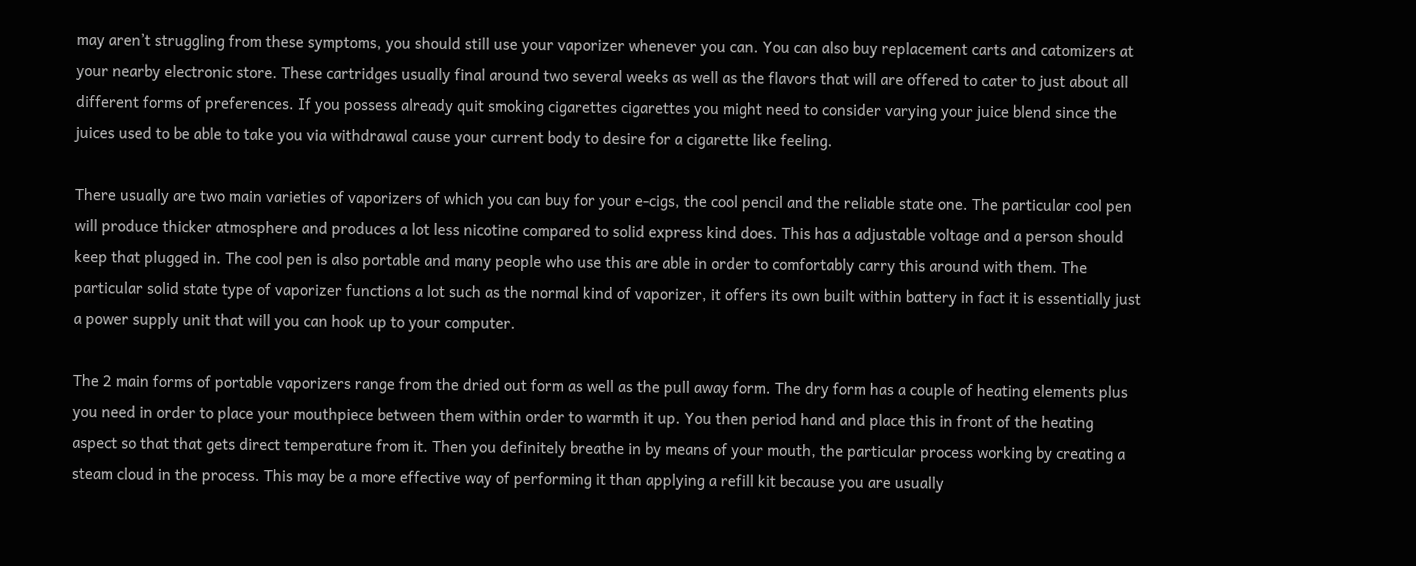may aren’t struggling from these symptoms, you should still use your vaporizer whenever you can. You can also buy replacement carts and catomizers at your nearby electronic store. These cartridges usually final around two several weeks as well as the flavors that will are offered to cater to just about all different forms of preferences. If you possess already quit smoking cigarettes cigarettes you might need to consider varying your juice blend since the juices used to be able to take you via withdrawal cause your current body to desire for a cigarette like feeling.

There usually are two main varieties of vaporizers of which you can buy for your e-cigs, the cool pencil and the reliable state one. The particular cool pen will produce thicker atmosphere and produces a lot less nicotine compared to solid express kind does. This has a adjustable voltage and a person should keep that plugged in. The cool pen is also portable and many people who use this are able in order to comfortably carry this around with them. The particular solid state type of vaporizer functions a lot such as the normal kind of vaporizer, it offers its own built within battery in fact it is essentially just a power supply unit that will you can hook up to your computer.

The 2 main forms of portable vaporizers range from the dried out form as well as the pull away form. The dry form has a couple of heating elements plus you need in order to place your mouthpiece between them within order to warmth it up. You then period hand and place this in front of the heating aspect so that that gets direct temperature from it. Then you definitely breathe in by means of your mouth, the particular process working by creating a steam cloud in the process. This may be a more effective way of performing it than applying a refill kit because you are usually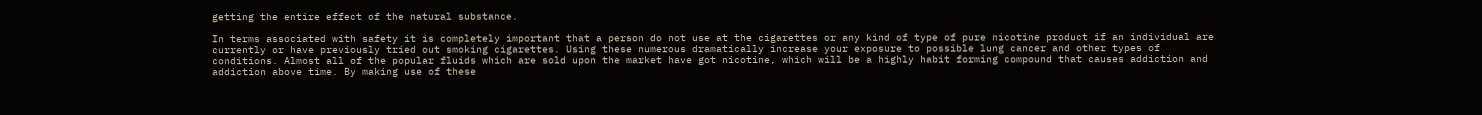getting the entire effect of the natural substance.

In terms associated with safety it is completely important that a person do not use at the cigarettes or any kind of type of pure nicotine product if an individual are currently or have previously tried out smoking cigarettes. Using these numerous dramatically increase your exposure to possible lung cancer and other types of conditions. Almost all of the popular fluids which are sold upon the market have got nicotine, which will be a highly habit forming compound that causes addiction and addiction above time. By making use of these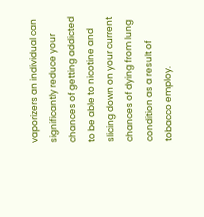vaporizers an individual can significantly reduce your chances of getting addicted to be able to nicotine and slicing down on your current chances of dying from lung condition as a result of tobacco employ.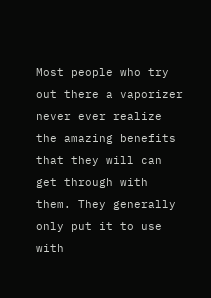Most people who try out there a vaporizer never ever realize the amazing benefits that they will can get through with them. They generally only put it to use with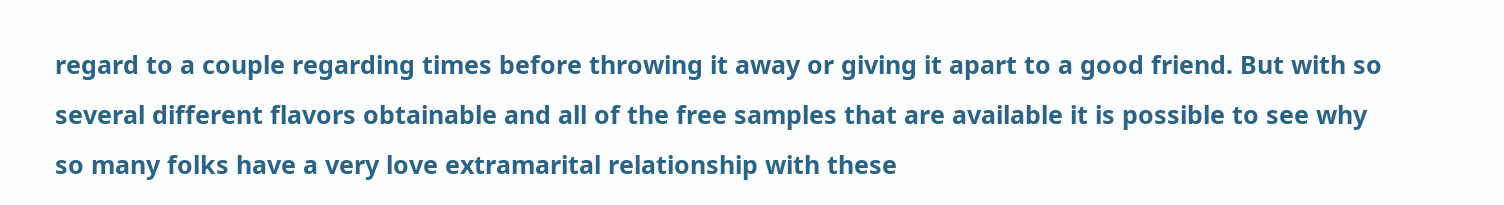regard to a couple regarding times before throwing it away or giving it apart to a good friend. But with so several different flavors obtainable and all of the free samples that are available it is possible to see why so many folks have a very love extramarital relationship with these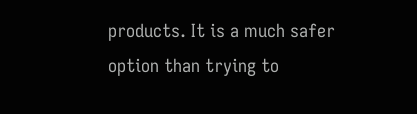products. It is a much safer option than trying to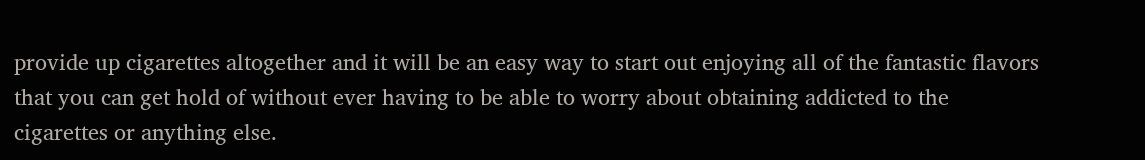provide up cigarettes altogether and it will be an easy way to start out enjoying all of the fantastic flavors that you can get hold of without ever having to be able to worry about obtaining addicted to the cigarettes or anything else.